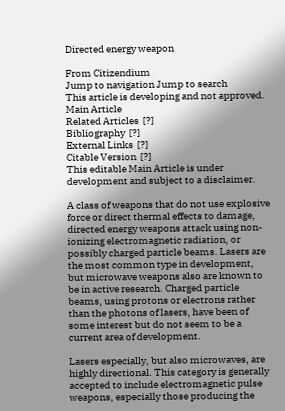Directed energy weapon

From Citizendium
Jump to navigation Jump to search
This article is developing and not approved.
Main Article
Related Articles  [?]
Bibliography  [?]
External Links  [?]
Citable Version  [?]
This editable Main Article is under development and subject to a disclaimer.

A class of weapons that do not use explosive force or direct thermal effects to damage, directed energy weapons attack using non-ionizing electromagnetic radiation, or possibly charged particle beams. Lasers are the most common type in development, but microwave weapons also are known to be in active research. Charged particle beams, using protons or electrons rather than the photons of lasers, have been of some interest but do not seem to be a current area of development.

Lasers especially, but also microwaves, are highly directional. This category is generally accepted to include electromagnetic pulse weapons, especially those producing the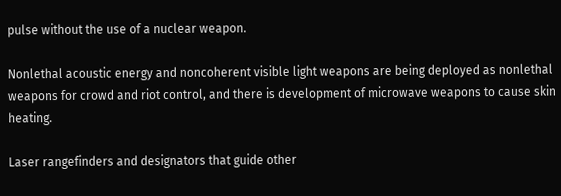pulse without the use of a nuclear weapon.

Nonlethal acoustic energy and noncoherent visible light weapons are being deployed as nonlethal weapons for crowd and riot control, and there is development of microwave weapons to cause skin heating.

Laser rangefinders and designators that guide other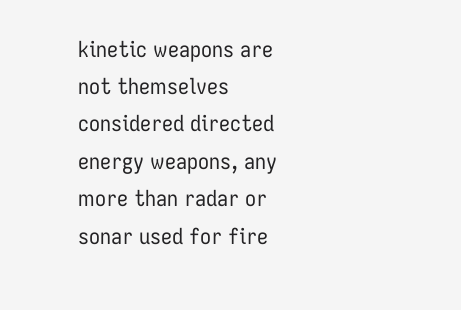kinetic weapons are not themselves considered directed energy weapons, any more than radar or sonar used for fire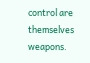control are themselves weapons.